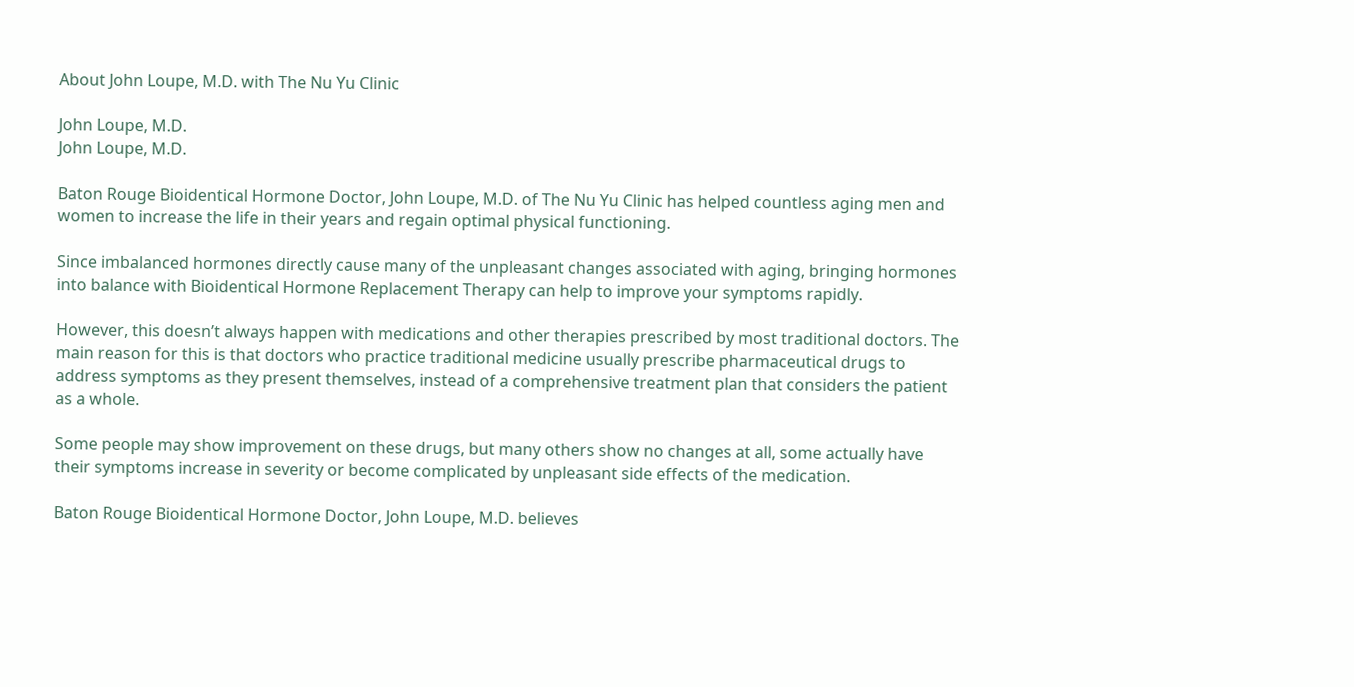About John Loupe, M.D. with The Nu Yu Clinic

John Loupe, M.D.
John Loupe, M.D.

Baton Rouge Bioidentical Hormone Doctor, John Loupe, M.D. of The Nu Yu Clinic has helped countless aging men and women to increase the life in their years and regain optimal physical functioning.

Since imbalanced hormones directly cause many of the unpleasant changes associated with aging, bringing hormones into balance with Bioidentical Hormone Replacement Therapy can help to improve your symptoms rapidly.

However, this doesn’t always happen with medications and other therapies prescribed by most traditional doctors. The main reason for this is that doctors who practice traditional medicine usually prescribe pharmaceutical drugs to address symptoms as they present themselves, instead of a comprehensive treatment plan that considers the patient as a whole.

Some people may show improvement on these drugs, but many others show no changes at all, some actually have their symptoms increase in severity or become complicated by unpleasant side effects of the medication.

Baton Rouge Bioidentical Hormone Doctor, John Loupe, M.D. believes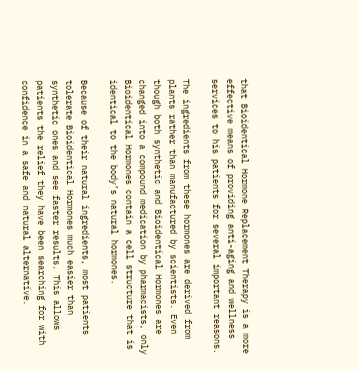that Bioidentical Hormone Replacement Therapy is a more effective means of providing anti-aging and wellness services to his patients for several important reasons.

The ingredients from these hormones are derived from plants rather than manufactured by scientists. Even though both synthetic and Bioidentical Hormones are changed into a compound medication by pharmacists, only Bioidentical Hormones contain a cell structure that is identical to the body’s natural hormones.

Because of their natural ingredients, most patients tolerate Bioidentical Hormones much easier than synthetic ones and see faster results. This allows patients the relief they have been searching for with confidence in a safe and natural alternative.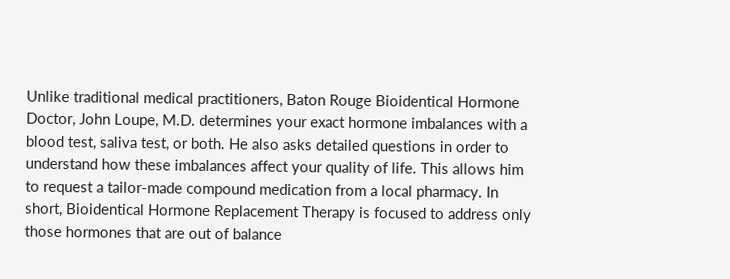Unlike traditional medical practitioners, Baton Rouge Bioidentical Hormone Doctor, John Loupe, M.D. determines your exact hormone imbalances with a blood test, saliva test, or both. He also asks detailed questions in order to understand how these imbalances affect your quality of life. This allows him to request a tailor-made compound medication from a local pharmacy. In short, Bioidentical Hormone Replacement Therapy is focused to address only those hormones that are out of balance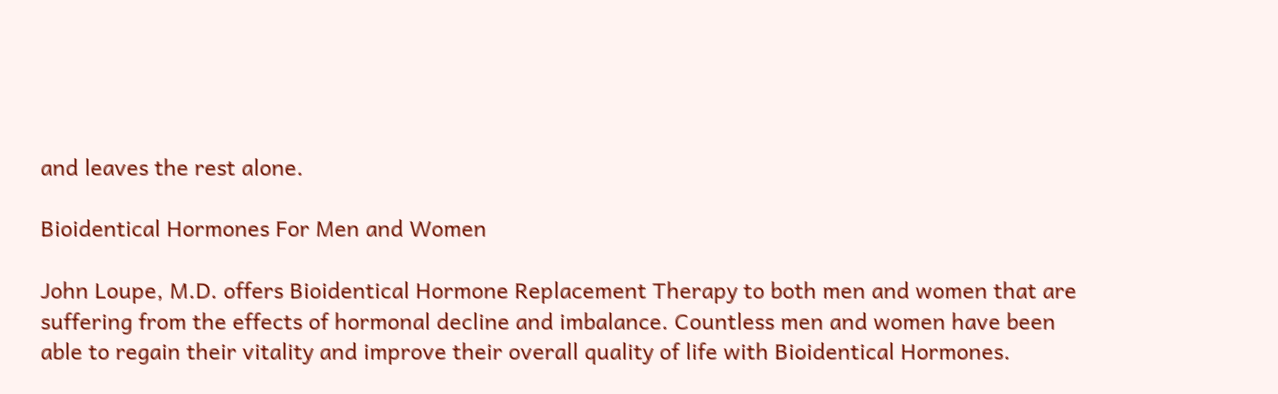and leaves the rest alone.

Bioidentical Hormones For Men and Women

John Loupe, M.D. offers Bioidentical Hormone Replacement Therapy to both men and women that are suffering from the effects of hormonal decline and imbalance. Countless men and women have been able to regain their vitality and improve their overall quality of life with Bioidentical Hormones.